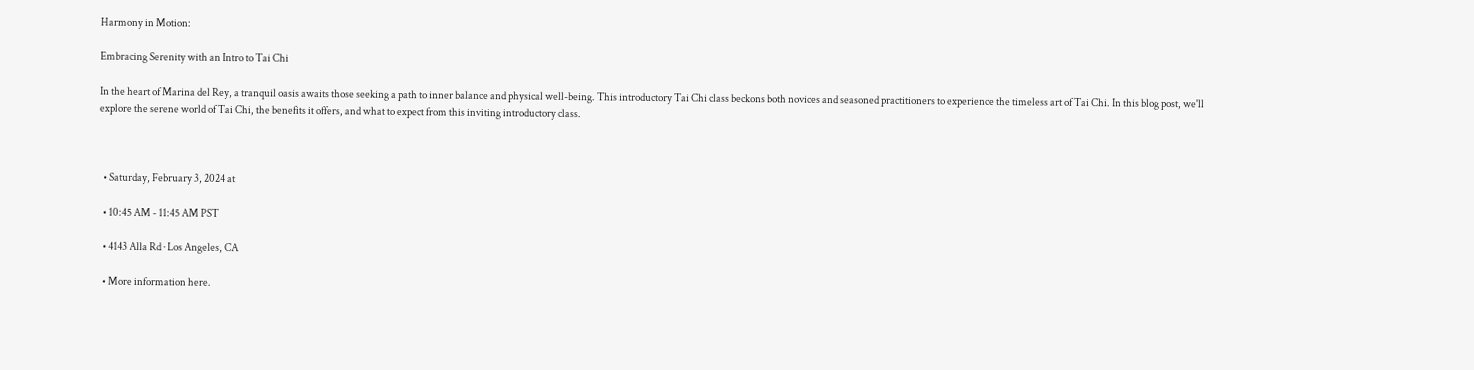Harmony in Motion:

Embracing Serenity with an Intro to Tai Chi

In the heart of Marina del Rey, a tranquil oasis awaits those seeking a path to inner balance and physical well-being. This introductory Tai Chi class beckons both novices and seasoned practitioners to experience the timeless art of Tai Chi. In this blog post, we'll explore the serene world of Tai Chi, the benefits it offers, and what to expect from this inviting introductory class.



  • Saturday, February 3, 2024 at

  • 10:45 AM - 11:45 AM PST

  • 4143 Alla Rd · Los Angeles, CA

  • More information here.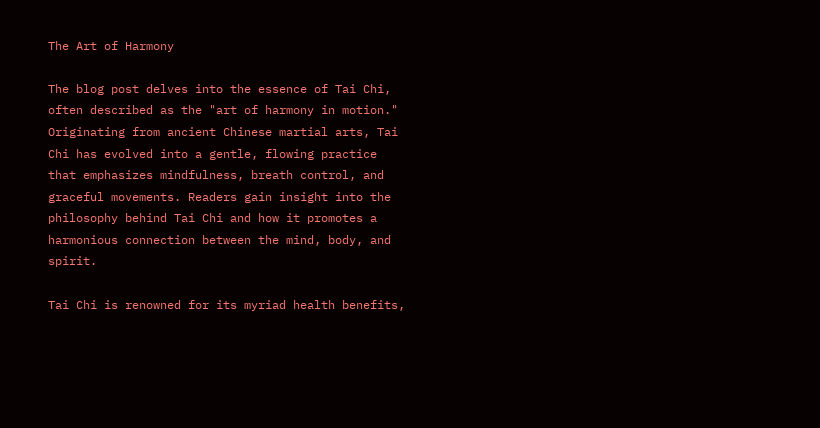The Art of Harmony

The blog post delves into the essence of Tai Chi, often described as the "art of harmony in motion." Originating from ancient Chinese martial arts, Tai Chi has evolved into a gentle, flowing practice that emphasizes mindfulness, breath control, and graceful movements. Readers gain insight into the philosophy behind Tai Chi and how it promotes a harmonious connection between the mind, body, and spirit.

Tai Chi is renowned for its myriad health benefits,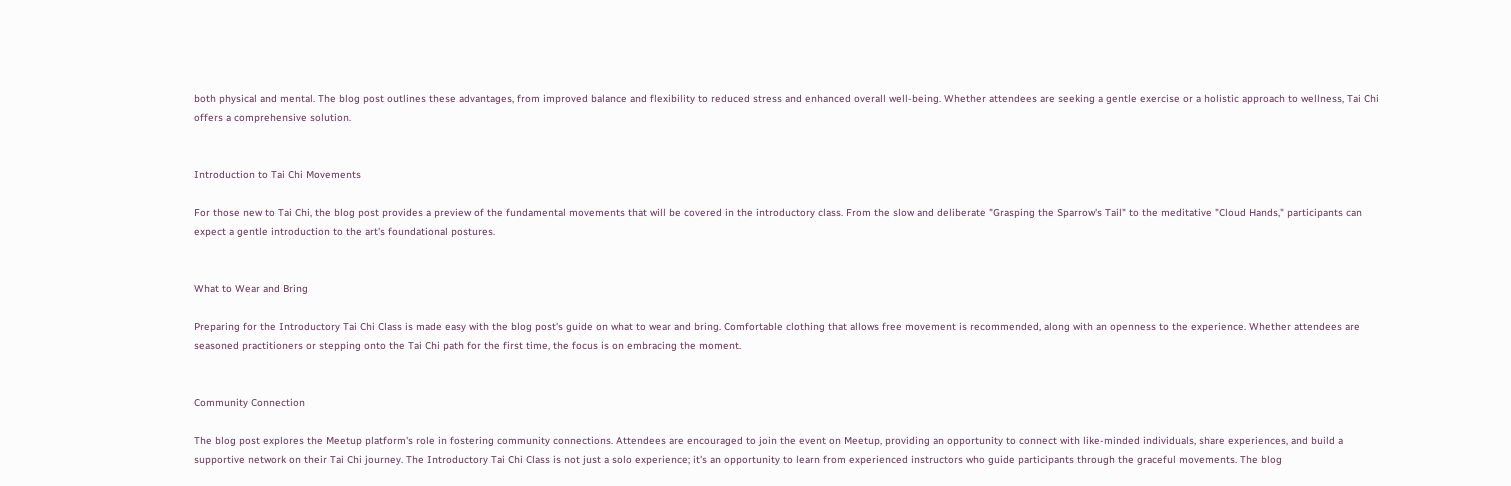both physical and mental. The blog post outlines these advantages, from improved balance and flexibility to reduced stress and enhanced overall well-being. Whether attendees are seeking a gentle exercise or a holistic approach to wellness, Tai Chi offers a comprehensive solution.


Introduction to Tai Chi Movements

For those new to Tai Chi, the blog post provides a preview of the fundamental movements that will be covered in the introductory class. From the slow and deliberate "Grasping the Sparrow's Tail" to the meditative "Cloud Hands," participants can expect a gentle introduction to the art's foundational postures.


What to Wear and Bring

Preparing for the Introductory Tai Chi Class is made easy with the blog post's guide on what to wear and bring. Comfortable clothing that allows free movement is recommended, along with an openness to the experience. Whether attendees are seasoned practitioners or stepping onto the Tai Chi path for the first time, the focus is on embracing the moment.


Community Connection

The blog post explores the Meetup platform's role in fostering community connections. Attendees are encouraged to join the event on Meetup, providing an opportunity to connect with like-minded individuals, share experiences, and build a supportive network on their Tai Chi journey. The Introductory Tai Chi Class is not just a solo experience; it's an opportunity to learn from experienced instructors who guide participants through the graceful movements. The blog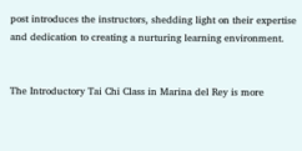post introduces the instructors, shedding light on their expertise and dedication to creating a nurturing learning environment.


The Introductory Tai Chi Class in Marina del Rey is more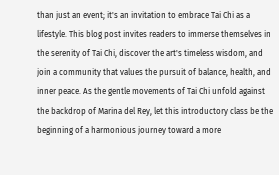than just an event; it's an invitation to embrace Tai Chi as a lifestyle. This blog post invites readers to immerse themselves in the serenity of Tai Chi, discover the art's timeless wisdom, and join a community that values the pursuit of balance, health, and inner peace. As the gentle movements of Tai Chi unfold against the backdrop of Marina del Rey, let this introductory class be the beginning of a harmonious journey toward a more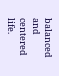balanced and centered life.